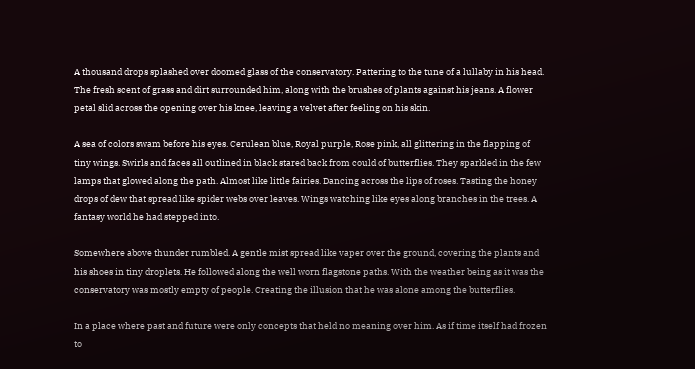A thousand drops splashed over doomed glass of the conservatory. Pattering to the tune of a lullaby in his head. The fresh scent of grass and dirt surrounded him, along with the brushes of plants against his jeans. A flower petal slid across the opening over his knee, leaving a velvet after feeling on his skin.

A sea of colors swam before his eyes. Cerulean blue, Royal purple, Rose pink, all glittering in the flapping of tiny wings. Swirls and faces all outlined in black stared back from could of butterflies. They sparkled in the few lamps that glowed along the path. Almost like little fairies. Dancing across the lips of roses. Tasting the honey drops of dew that spread like spider webs over leaves. Wings watching like eyes along branches in the trees. A fantasy world he had stepped into.

Somewhere above thunder rumbled. A gentle mist spread like vaper over the ground, covering the plants and his shoes in tiny droplets. He followed along the well worn flagstone paths. With the weather being as it was the conservatory was mostly empty of people. Creating the illusion that he was alone among the butterflies.

In a place where past and future were only concepts that held no meaning over him. As if time itself had frozen to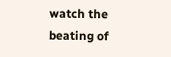watch the beating of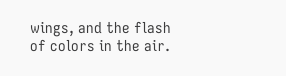wings, and the flash of colors in the air.